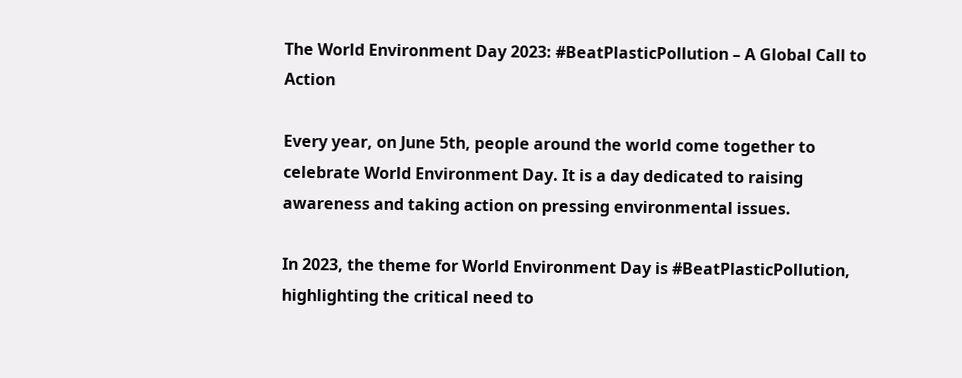The World Environment Day 2023: #BeatPlasticPollution – A Global Call to Action

Every year, on June 5th, people around the world come together to celebrate World Environment Day. It is a day dedicated to raising awareness and taking action on pressing environmental issues.

In 2023, the theme for World Environment Day is #BeatPlasticPollution, highlighting the critical need to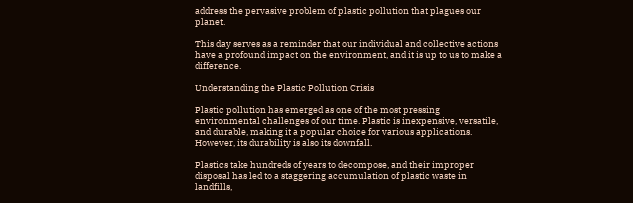address the pervasive problem of plastic pollution that plagues our planet.

This day serves as a reminder that our individual and collective actions have a profound impact on the environment, and it is up to us to make a difference.

Understanding the Plastic Pollution Crisis

Plastic pollution has emerged as one of the most pressing environmental challenges of our time. Plastic is inexpensive, versatile, and durable, making it a popular choice for various applications. However, its durability is also its downfall.

Plastics take hundreds of years to decompose, and their improper disposal has led to a staggering accumulation of plastic waste in landfills,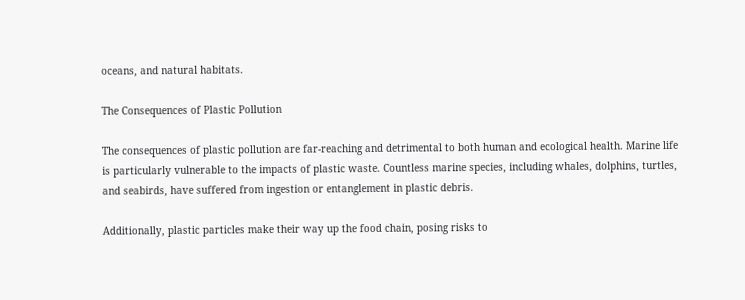oceans, and natural habitats.

The Consequences of Plastic Pollution

The consequences of plastic pollution are far-reaching and detrimental to both human and ecological health. Marine life is particularly vulnerable to the impacts of plastic waste. Countless marine species, including whales, dolphins, turtles, and seabirds, have suffered from ingestion or entanglement in plastic debris.

Additionally, plastic particles make their way up the food chain, posing risks to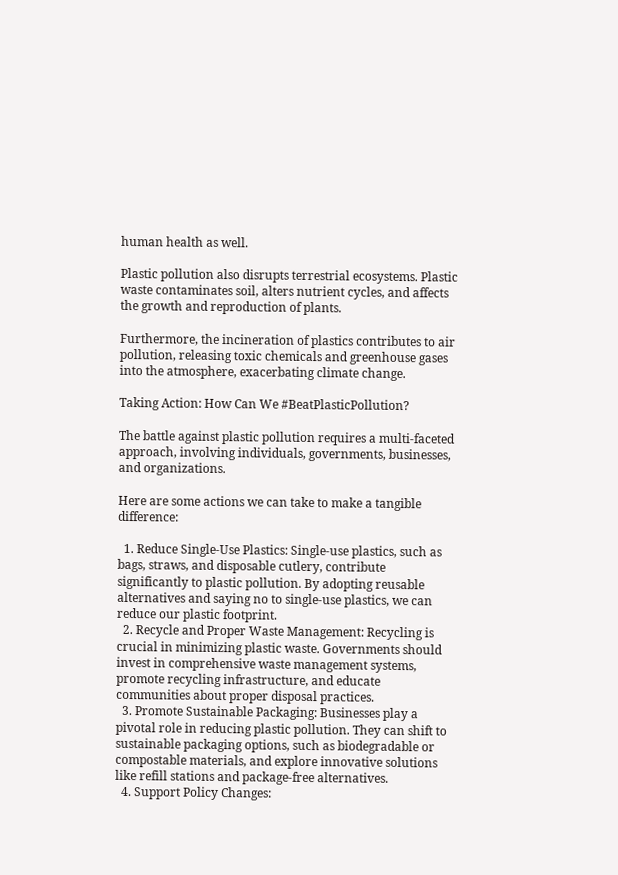human health as well.

Plastic pollution also disrupts terrestrial ecosystems. Plastic waste contaminates soil, alters nutrient cycles, and affects the growth and reproduction of plants.

Furthermore, the incineration of plastics contributes to air pollution, releasing toxic chemicals and greenhouse gases into the atmosphere, exacerbating climate change.

Taking Action: How Can We #BeatPlasticPollution?

The battle against plastic pollution requires a multi-faceted approach, involving individuals, governments, businesses, and organizations.

Here are some actions we can take to make a tangible difference:

  1. Reduce Single-Use Plastics: Single-use plastics, such as bags, straws, and disposable cutlery, contribute significantly to plastic pollution. By adopting reusable alternatives and saying no to single-use plastics, we can reduce our plastic footprint.
  2. Recycle and Proper Waste Management: Recycling is crucial in minimizing plastic waste. Governments should invest in comprehensive waste management systems, promote recycling infrastructure, and educate communities about proper disposal practices.
  3. Promote Sustainable Packaging: Businesses play a pivotal role in reducing plastic pollution. They can shift to sustainable packaging options, such as biodegradable or compostable materials, and explore innovative solutions like refill stations and package-free alternatives.
  4. Support Policy Changes: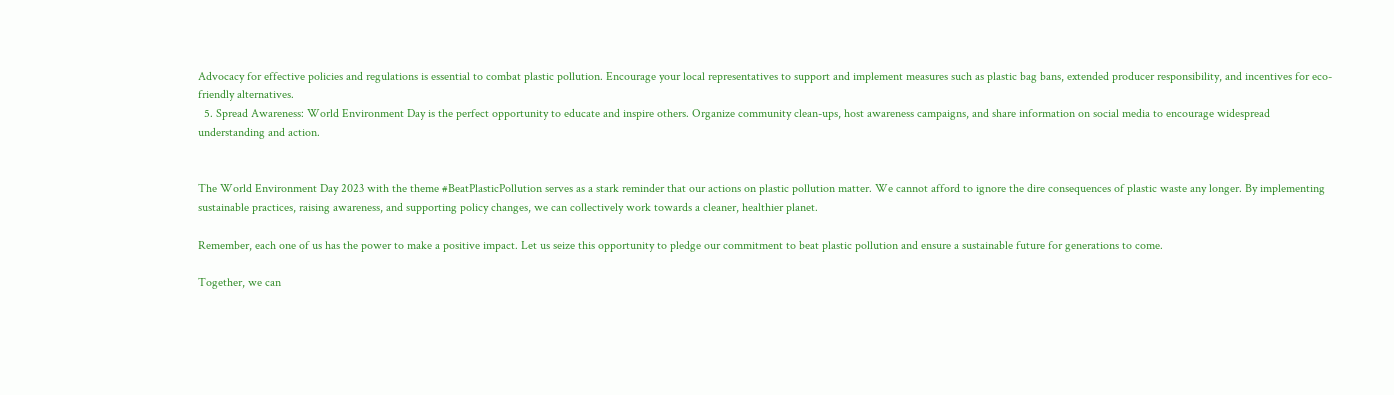Advocacy for effective policies and regulations is essential to combat plastic pollution. Encourage your local representatives to support and implement measures such as plastic bag bans, extended producer responsibility, and incentives for eco-friendly alternatives.
  5. Spread Awareness: World Environment Day is the perfect opportunity to educate and inspire others. Organize community clean-ups, host awareness campaigns, and share information on social media to encourage widespread understanding and action.


The World Environment Day 2023 with the theme #BeatPlasticPollution serves as a stark reminder that our actions on plastic pollution matter. We cannot afford to ignore the dire consequences of plastic waste any longer. By implementing sustainable practices, raising awareness, and supporting policy changes, we can collectively work towards a cleaner, healthier planet.

Remember, each one of us has the power to make a positive impact. Let us seize this opportunity to pledge our commitment to beat plastic pollution and ensure a sustainable future for generations to come.

Together, we can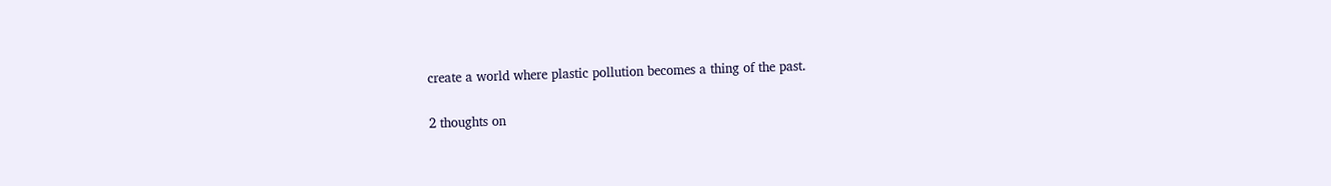create a world where plastic pollution becomes a thing of the past.

2 thoughts on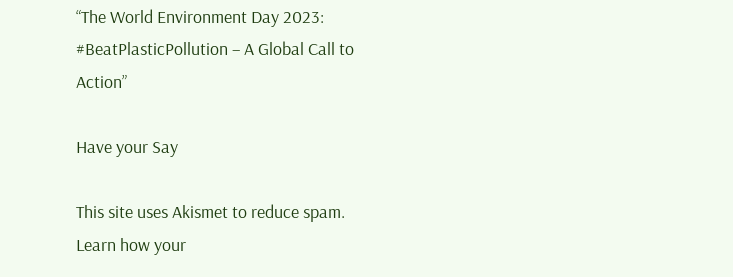“The World Environment Day 2023: #BeatPlasticPollution – A Global Call to Action”

Have your Say

This site uses Akismet to reduce spam. Learn how your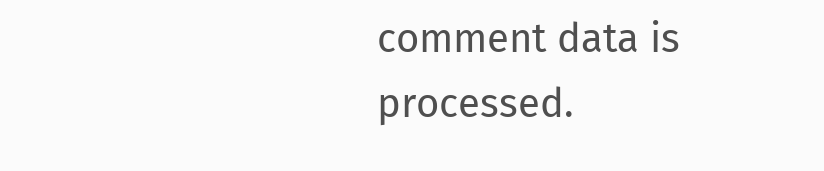comment data is processed.